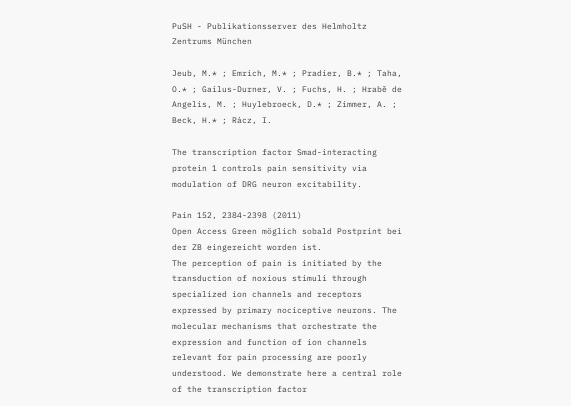PuSH - Publikationsserver des Helmholtz Zentrums München

Jeub, M.* ; Emrich, M.* ; Pradier, B.* ; Taha, O.* ; Gailus-Durner, V. ; Fuchs, H. ; Hrabě de Angelis, M. ; Huylebroeck, D.* ; Zimmer, A. ; Beck, H.* ; Rácz, I.

The transcription factor Smad-interacting protein 1 controls pain sensitivity via modulation of DRG neuron excitability.

Pain 152, 2384-2398 (2011)
Open Access Green möglich sobald Postprint bei der ZB eingereicht worden ist.
The perception of pain is initiated by the transduction of noxious stimuli through specialized ion channels and receptors expressed by primary nociceptive neurons. The molecular mechanisms that orchestrate the expression and function of ion channels relevant for pain processing are poorly understood. We demonstrate here a central role of the transcription factor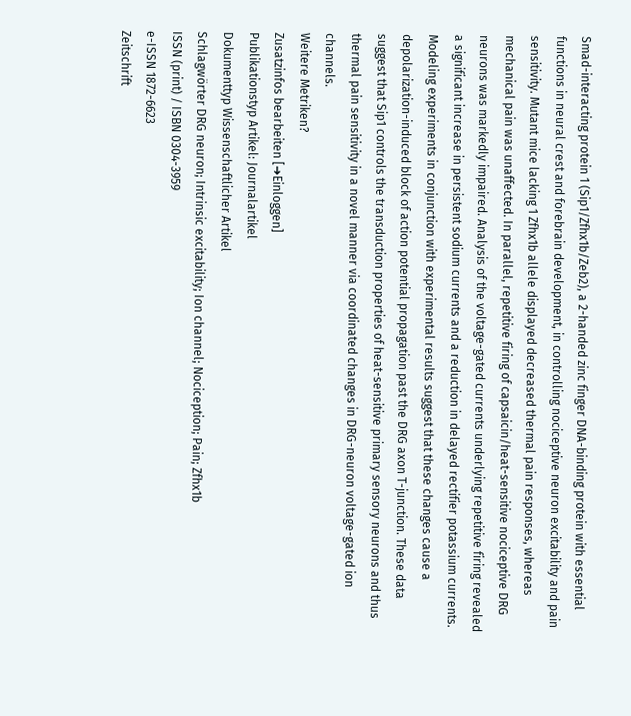Smad-interacting protein 1 (Sip1/Zfhx1b/Zeb2), a 2-handed zinc finger DNA-binding protein with essential functions in neural crest and forebrain development, in controlling nociceptive neuron excitability and pain sensitivity. Mutant mice lacking 1 Zfhx1b allele displayed decreased thermal pain responses, whereas mechanical pain was unaffected. In parallel, repetitive firing of capsaicin/heat-sensitive nociceptive DRG neurons was markedly impaired. Analysis of the voltage-gated currents underlying repetitive firing revealed a significant increase in persistent sodium currents and a reduction in delayed rectifier potassium currents. Modeling experiments in conjunction with experimental results suggest that these changes cause a depolarization-induced block of action potential propagation past the DRG axon T-junction. These data suggest that Sip1 controls the transduction properties of heat-sensitive primary sensory neurons and thus thermal pain sensitivity in a novel manner via coordinated changes in DRG-neuron voltage-gated ion channels.
Weitere Metriken?
Zusatzinfos bearbeiten [➜Einloggen]
Publikationstyp Artikel: Journalartikel
Dokumenttyp Wissenschaftlicher Artikel
Schlagwörter DRG neuron; Intrinsic excitability; Ion channel; Nociception; Pain; Zfhx1b
ISSN (print) / ISBN 0304-3959
e-ISSN 1872-6623
Zeitschrift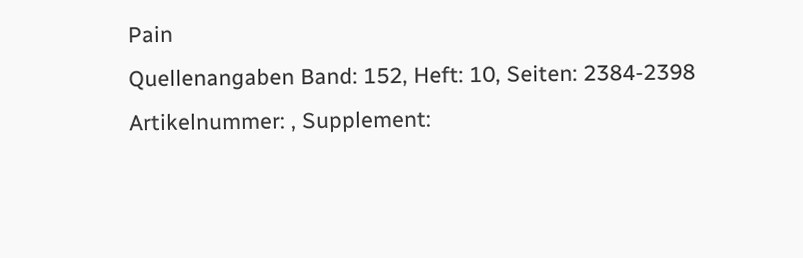Pain
Quellenangaben Band: 152, Heft: 10, Seiten: 2384-2398 Artikelnummer: , Supplement: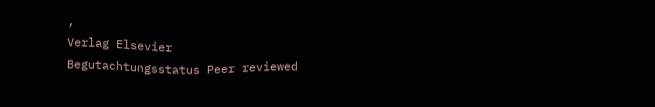,
Verlag Elsevier
Begutachtungsstatus Peer reviewed